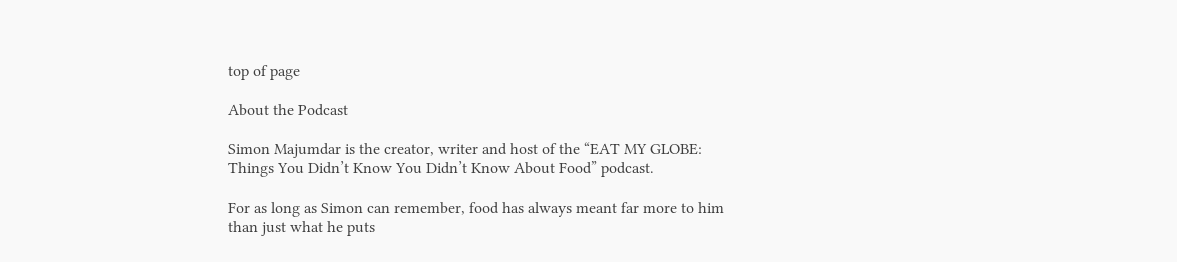top of page

About the Podcast

Simon Majumdar is the creator, writer and host of the “EAT MY GLOBE: Things You Didn’t Know You Didn’t Know About Food” podcast.

For as long as Simon can remember, food has always meant far more to him than just what he puts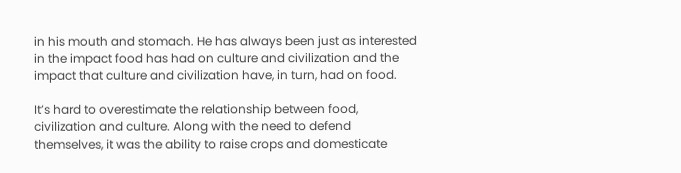in his mouth and stomach. He has always been just as interested in the impact food has had on culture and civilization and the impact that culture and civilization have, in turn, had on food.

It’s hard to overestimate the relationship between food, civilization and culture. Along with the need to defend themselves, it was the ability to raise crops and domesticate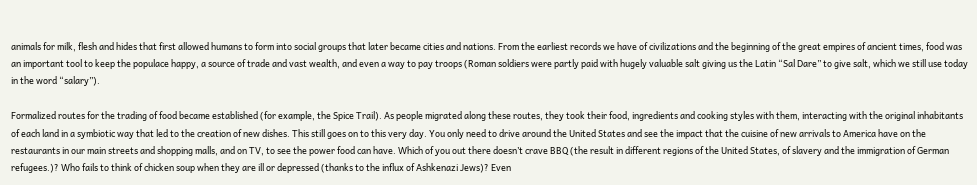animals for milk, flesh and hides that first allowed humans to form into social groups that later became cities and nations. From the earliest records we have of civilizations and the beginning of the great empires of ancient times, food was an important tool to keep the populace happy, a source of trade and vast wealth, and even a way to pay troops (Roman soldiers were partly paid with hugely valuable salt giving us the Latin “Sal Dare” to give salt, which we still use today in the word “salary”).

Formalized routes for the trading of food became established (for example, the Spice Trail). As people migrated along these routes, they took their food, ingredients and cooking styles with them, interacting with the original inhabitants of each land in a symbiotic way that led to the creation of new dishes. This still goes on to this very day. You only need to drive around the United States and see the impact that the cuisine of new arrivals to America have on the restaurants in our main streets and shopping malls, and on TV, to see the power food can have. Which of you out there doesn’t crave BBQ (the result in different regions of the United States, of slavery and the immigration of German refugees.)? Who fails to think of chicken soup when they are ill or depressed (thanks to the influx of Ashkenazi Jews)? Even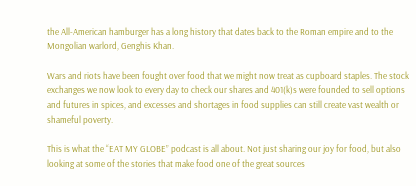the All-American hamburger has a long history that dates back to the Roman empire and to the Mongolian warlord, Genghis Khan.

Wars and riots have been fought over food that we might now treat as cupboard staples. The stock exchanges we now look to every day to check our shares and 401(k)s were founded to sell options and futures in spices, and excesses and shortages in food supplies can still create vast wealth or shameful poverty.

This is what the “EAT MY GLOBE” podcast is all about. Not just sharing our joy for food, but also looking at some of the stories that make food one of the great sources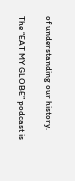of understanding our history.

The “EAT MY GLOBE” podcast is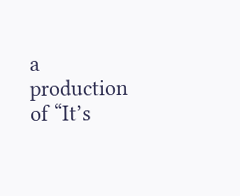a production of “It’s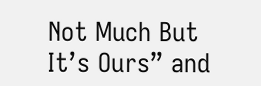Not Much But It’s Ours” and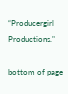“Producergirl Productions."

bottom of page